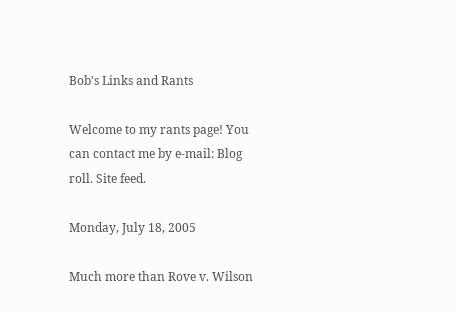Bob's Links and Rants

Welcome to my rants page! You can contact me by e-mail: Blog roll. Site feed.

Monday, July 18, 2005

Much more than Rove v. Wilson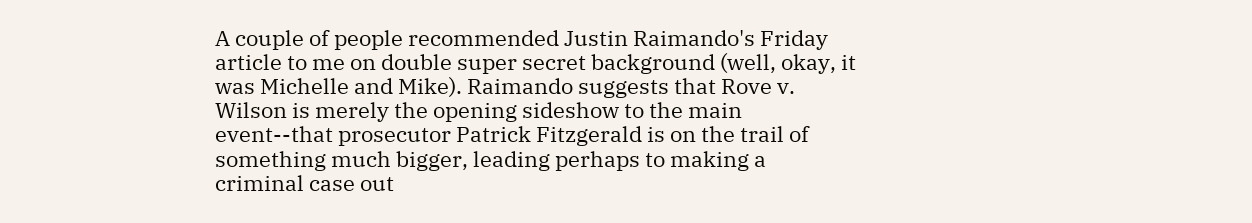A couple of people recommended Justin Raimando's Friday article to me on double super secret background (well, okay, it was Michelle and Mike). Raimando suggests that Rove v. Wilson is merely the opening sideshow to the main event--that prosecutor Patrick Fitzgerald is on the trail of something much bigger, leading perhaps to making a criminal case out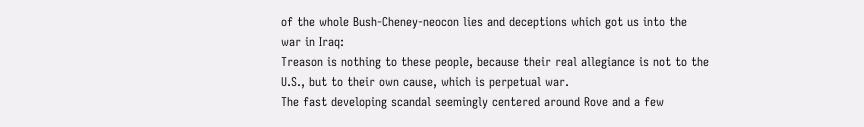of the whole Bush-Cheney-neocon lies and deceptions which got us into the war in Iraq:
Treason is nothing to these people, because their real allegiance is not to the U.S., but to their own cause, which is perpetual war.
The fast developing scandal seemingly centered around Rove and a few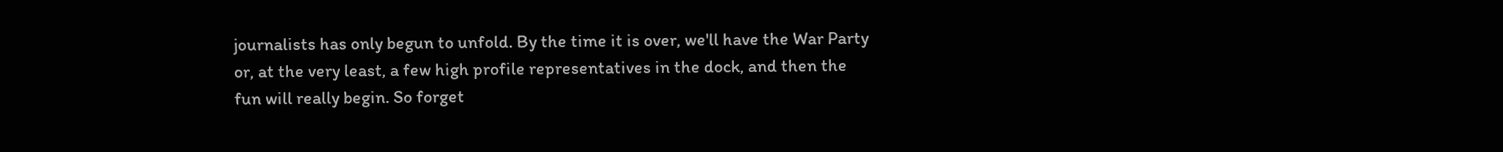journalists has only begun to unfold. By the time it is over, we'll have the War Party or, at the very least, a few high profile representatives in the dock, and then the fun will really begin. So forget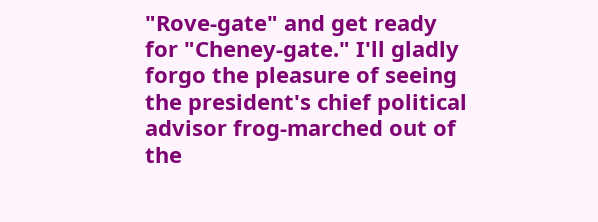"Rove-gate" and get ready for "Cheney-gate." I'll gladly forgo the pleasure of seeing the president's chief political advisor frog-marched out of the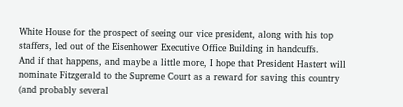White House for the prospect of seeing our vice president, along with his top staffers, led out of the Eisenhower Executive Office Building in handcuffs.
And if that happens, and maybe a little more, I hope that President Hastert will nominate Fitzgerald to the Supreme Court as a reward for saving this country (and probably several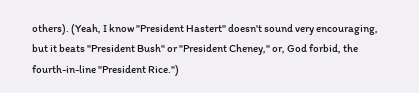others). (Yeah, I know "President Hastert" doesn't sound very encouraging, but it beats "President Bush" or "President Cheney," or, God forbid, the fourth-in-line "President Rice.")